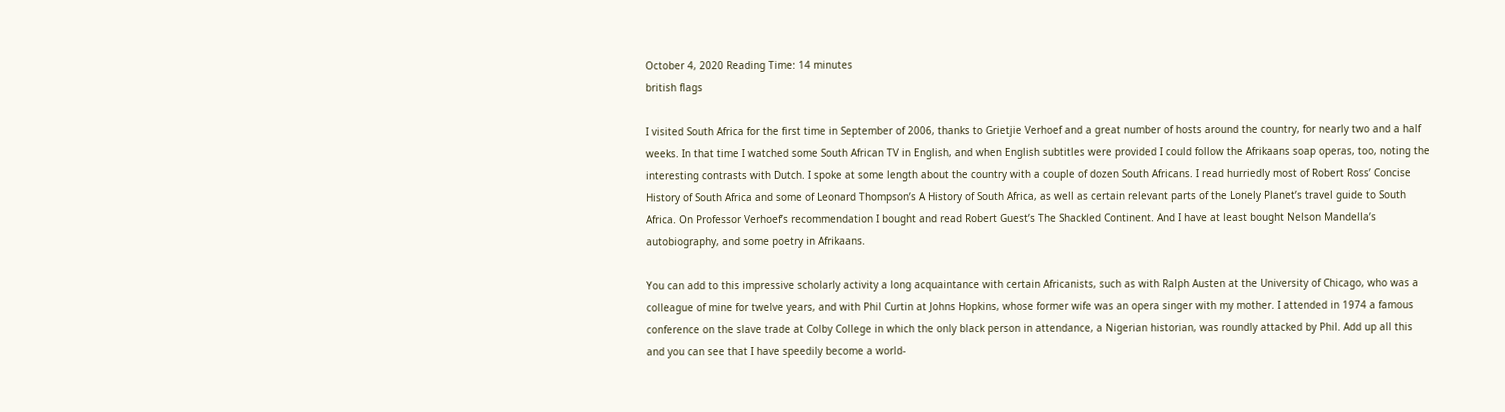October 4, 2020 Reading Time: 14 minutes
british flags

I visited South Africa for the first time in September of 2006, thanks to Grietjie Verhoef and a great number of hosts around the country, for nearly two and a half weeks. In that time I watched some South African TV in English, and when English subtitles were provided I could follow the Afrikaans soap operas, too, noting the interesting contrasts with Dutch. I spoke at some length about the country with a couple of dozen South Africans. I read hurriedly most of Robert Ross’ Concise History of South Africa and some of Leonard Thompson’s A History of South Africa, as well as certain relevant parts of the Lonely Planet’s travel guide to South Africa. On Professor Verhoef’s recommendation I bought and read Robert Guest’s The Shackled Continent. And I have at least bought Nelson Mandella’s autobiography, and some poetry in Afrikaans.

You can add to this impressive scholarly activity a long acquaintance with certain Africanists, such as with Ralph Austen at the University of Chicago, who was a colleague of mine for twelve years, and with Phil Curtin at Johns Hopkins, whose former wife was an opera singer with my mother. I attended in 1974 a famous conference on the slave trade at Colby College in which the only black person in attendance, a Nigerian historian, was roundly attacked by Phil. Add up all this and you can see that I have speedily become a world-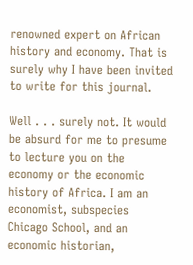renowned expert on African history and economy. That is surely why I have been invited to write for this journal.

Well . . . surely not. It would be absurd for me to presume to lecture you on the economy or the economic history of Africa. I am an economist, subspecies Chicago School, and an economic historian,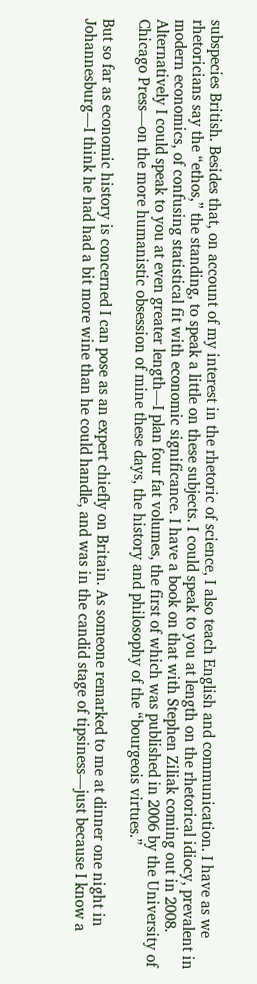subspecies British. Besides that, on account of my interest in the rhetoric of science, I also teach English and communication. I have as we rhetoricians say the “ethos,” the standing, to speak a little on these subjects. I could speak to you at length on the rhetorical idiocy, prevalent in modern economics, of confusing statistical fit with economic significance. I have a book on that with Stephen Ziliak coming out in 2008. Alternatively I could speak to you at even greater length—I plan four fat volumes, the first of which was published in 2006 by the University of Chicago Press—on the more humanistic obsession of mine these days, the history and philosophy of the “bourgeois virtues.”

But so far as economic history is concerned I can pose as an expert chiefly on Britain. As someone remarked to me at dinner one night in Johannesburg—I think he had had a bit more wine than he could handle, and was in the candid stage of tipsiness—just because I know a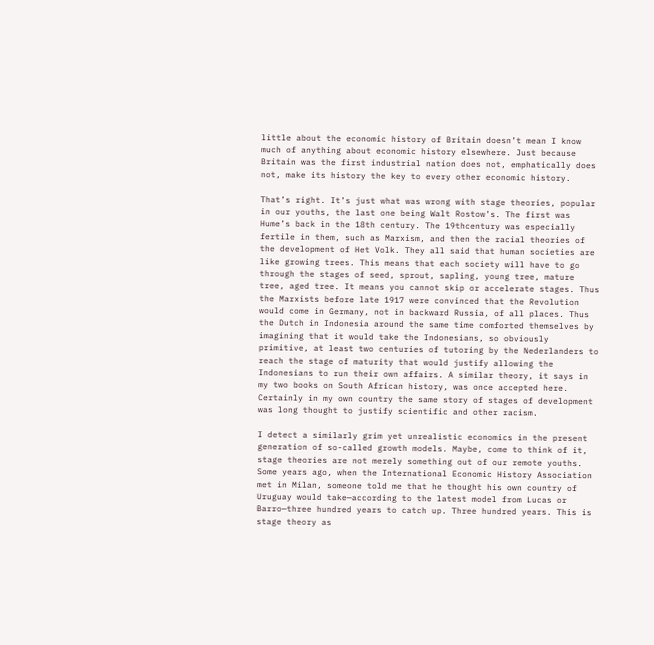little about the economic history of Britain doesn’t mean I know much of anything about economic history elsewhere. Just because Britain was the first industrial nation does not, emphatically does not, make its history the key to every other economic history.

That’s right. It’s just what was wrong with stage theories, popular in our youths, the last one being Walt Rostow’s. The first was Hume’s back in the 18th century. The 19thcentury was especially fertile in them, such as Marxism, and then the racial theories of the development of Het Volk. They all said that human societies are like growing trees. This means that each society will have to go through the stages of seed, sprout, sapling, young tree, mature tree, aged tree. It means you cannot skip or accelerate stages. Thus the Marxists before late 1917 were convinced that the Revolution would come in Germany, not in backward Russia, of all places. Thus the Dutch in Indonesia around the same time comforted themselves by imagining that it would take the Indonesians, so obviously primitive, at least two centuries of tutoring by the Nederlanders to reach the stage of maturity that would justify allowing the Indonesians to run their own affairs. A similar theory, it says in my two books on South African history, was once accepted here. Certainly in my own country the same story of stages of development was long thought to justify scientific and other racism.

I detect a similarly grim yet unrealistic economics in the present generation of so-called growth models. Maybe, come to think of it, stage theories are not merely something out of our remote youths. Some years ago, when the International Economic History Association met in Milan, someone told me that he thought his own country of Uruguay would take—according to the latest model from Lucas or Barro—three hundred years to catch up. Three hundred years. This is stage theory as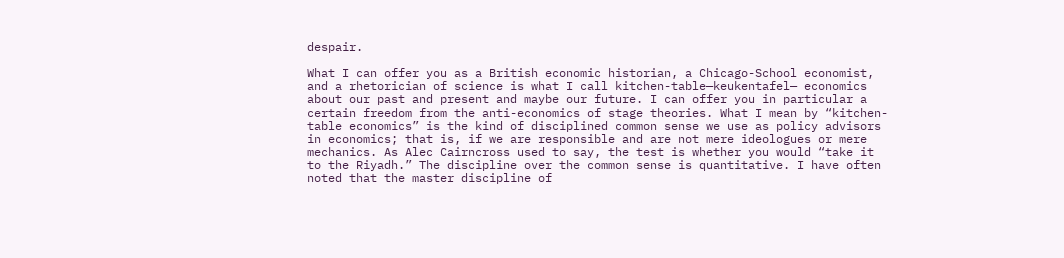despair.

What I can offer you as a British economic historian, a Chicago-School economist, and a rhetorician of science is what I call kitchen-table—keukentafel— economics about our past and present and maybe our future. I can offer you in particular a certain freedom from the anti-economics of stage theories. What I mean by “kitchen-table economics” is the kind of disciplined common sense we use as policy advisors in economics; that is, if we are responsible and are not mere ideologues or mere mechanics. As Alec Cairncross used to say, the test is whether you would “take it to the Riyadh.” The discipline over the common sense is quantitative. I have often noted that the master discipline of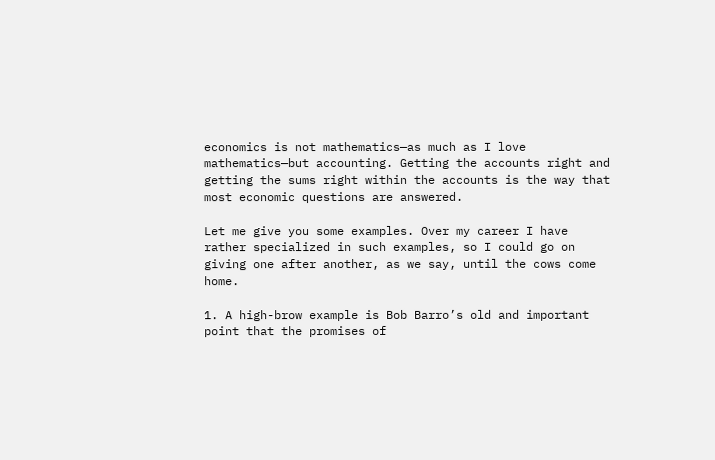economics is not mathematics—as much as I love mathematics—but accounting. Getting the accounts right and getting the sums right within the accounts is the way that most economic questions are answered.

Let me give you some examples. Over my career I have rather specialized in such examples, so I could go on giving one after another, as we say, until the cows come home.

1. A high-brow example is Bob Barro’s old and important point that the promises of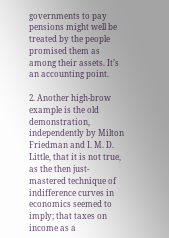governments to pay pensions might well be treated by the people promised them as among their assets. It’s an accounting point.

2. Another high-brow example is the old demonstration, independently by Milton Friedman and I. M. D. Little, that it is not true, as the then just-mastered technique of indifference curves in economics seemed to imply; that taxes on income as a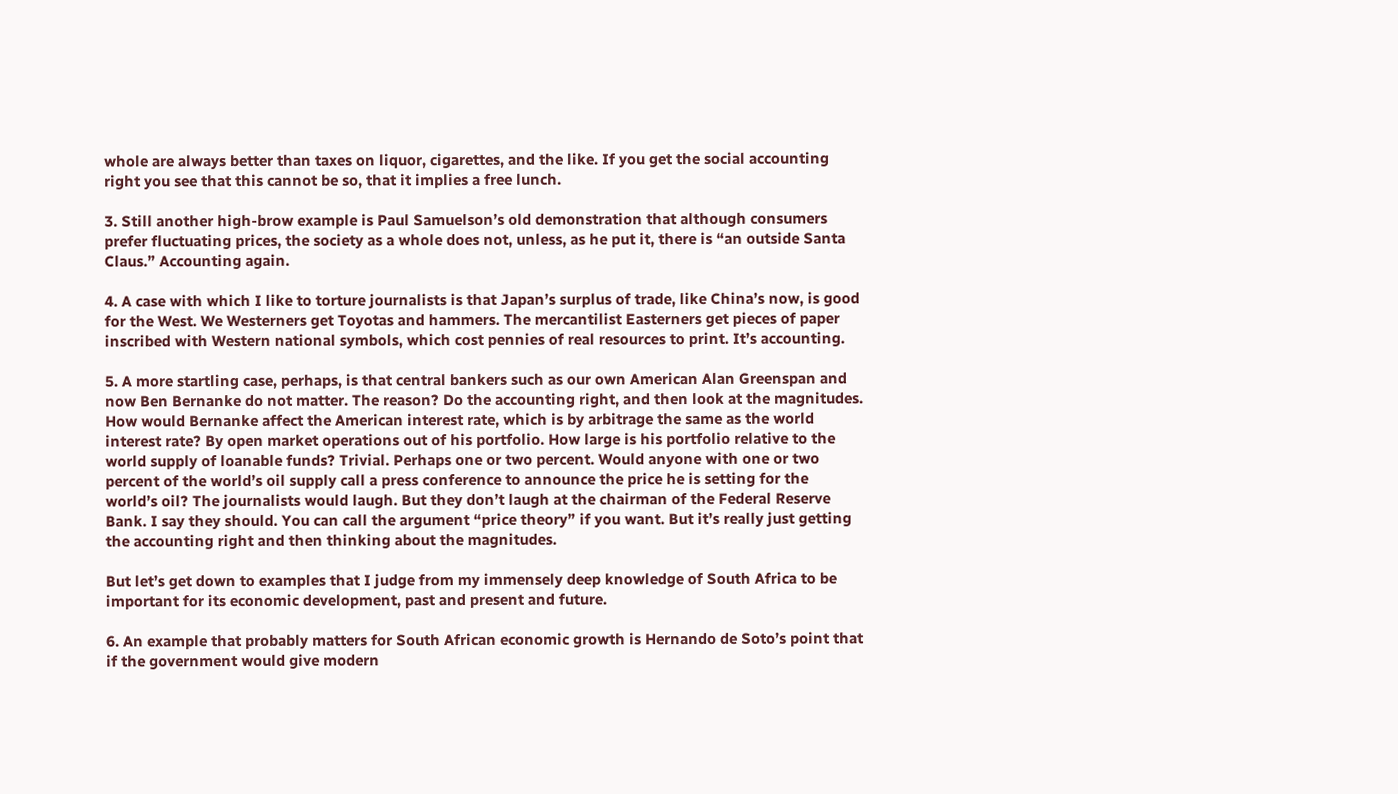whole are always better than taxes on liquor, cigarettes, and the like. If you get the social accounting right you see that this cannot be so, that it implies a free lunch.

3. Still another high-brow example is Paul Samuelson’s old demonstration that although consumers prefer fluctuating prices, the society as a whole does not, unless, as he put it, there is “an outside Santa Claus.” Accounting again.

4. A case with which I like to torture journalists is that Japan’s surplus of trade, like China’s now, is good for the West. We Westerners get Toyotas and hammers. The mercantilist Easterners get pieces of paper inscribed with Western national symbols, which cost pennies of real resources to print. It’s accounting.

5. A more startling case, perhaps, is that central bankers such as our own American Alan Greenspan and now Ben Bernanke do not matter. The reason? Do the accounting right, and then look at the magnitudes. How would Bernanke affect the American interest rate, which is by arbitrage the same as the world interest rate? By open market operations out of his portfolio. How large is his portfolio relative to the world supply of loanable funds? Trivial. Perhaps one or two percent. Would anyone with one or two percent of the world’s oil supply call a press conference to announce the price he is setting for the world’s oil? The journalists would laugh. But they don’t laugh at the chairman of the Federal Reserve Bank. I say they should. You can call the argument “price theory” if you want. But it’s really just getting the accounting right and then thinking about the magnitudes.

But let’s get down to examples that I judge from my immensely deep knowledge of South Africa to be important for its economic development, past and present and future.

6. An example that probably matters for South African economic growth is Hernando de Soto’s point that if the government would give modern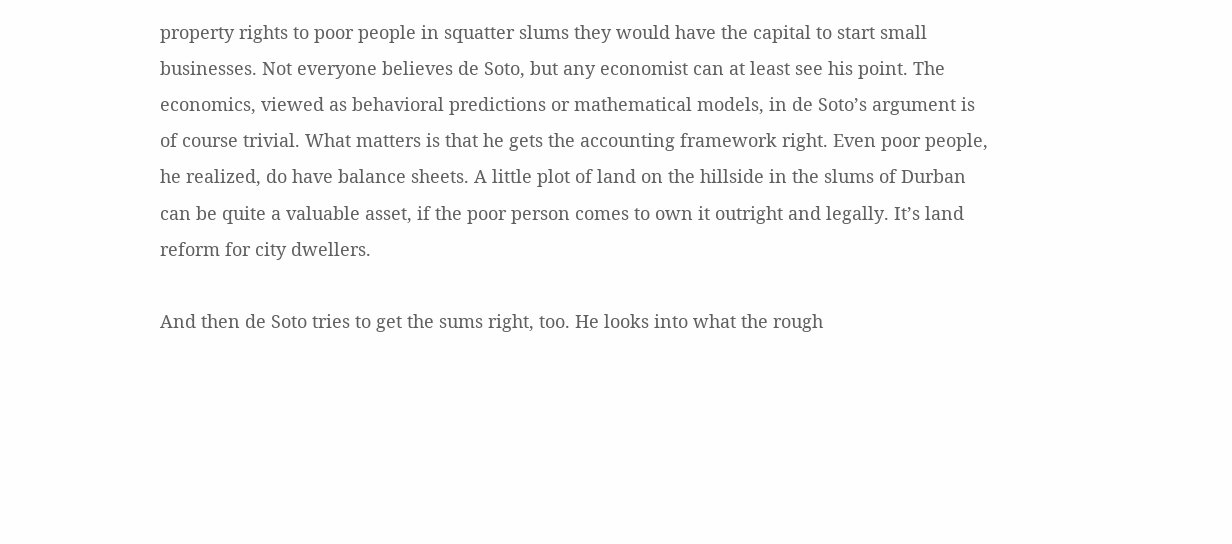property rights to poor people in squatter slums they would have the capital to start small businesses. Not everyone believes de Soto, but any economist can at least see his point. The economics, viewed as behavioral predictions or mathematical models, in de Soto’s argument is of course trivial. What matters is that he gets the accounting framework right. Even poor people, he realized, do have balance sheets. A little plot of land on the hillside in the slums of Durban can be quite a valuable asset, if the poor person comes to own it outright and legally. It’s land reform for city dwellers.

And then de Soto tries to get the sums right, too. He looks into what the rough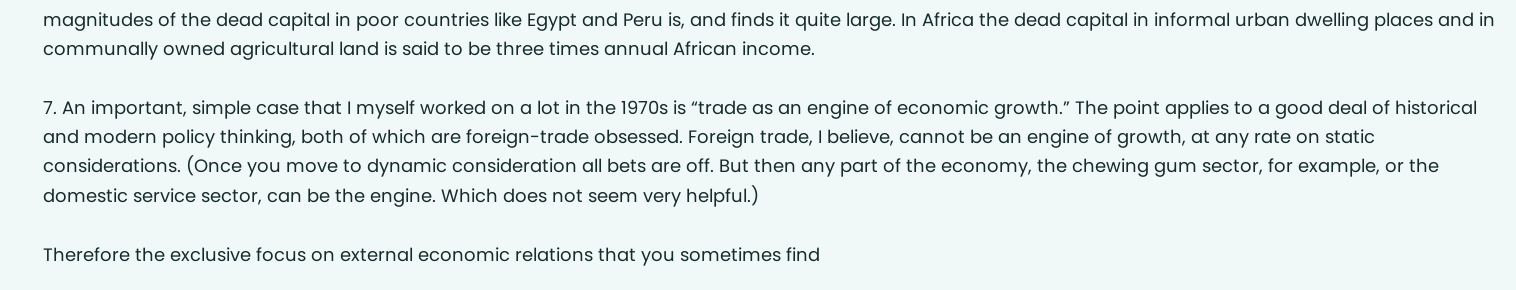magnitudes of the dead capital in poor countries like Egypt and Peru is, and finds it quite large. In Africa the dead capital in informal urban dwelling places and in communally owned agricultural land is said to be three times annual African income.

7. An important, simple case that I myself worked on a lot in the 1970s is “trade as an engine of economic growth.” The point applies to a good deal of historical and modern policy thinking, both of which are foreign-trade obsessed. Foreign trade, I believe, cannot be an engine of growth, at any rate on static considerations. (Once you move to dynamic consideration all bets are off. But then any part of the economy, the chewing gum sector, for example, or the domestic service sector, can be the engine. Which does not seem very helpful.)

Therefore the exclusive focus on external economic relations that you sometimes find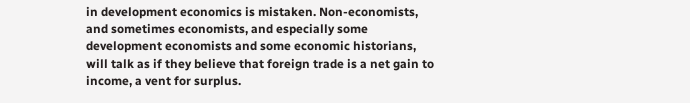in development economics is mistaken. Non-economists, and sometimes economists, and especially some development economists and some economic historians, will talk as if they believe that foreign trade is a net gain to income, a vent for surplus.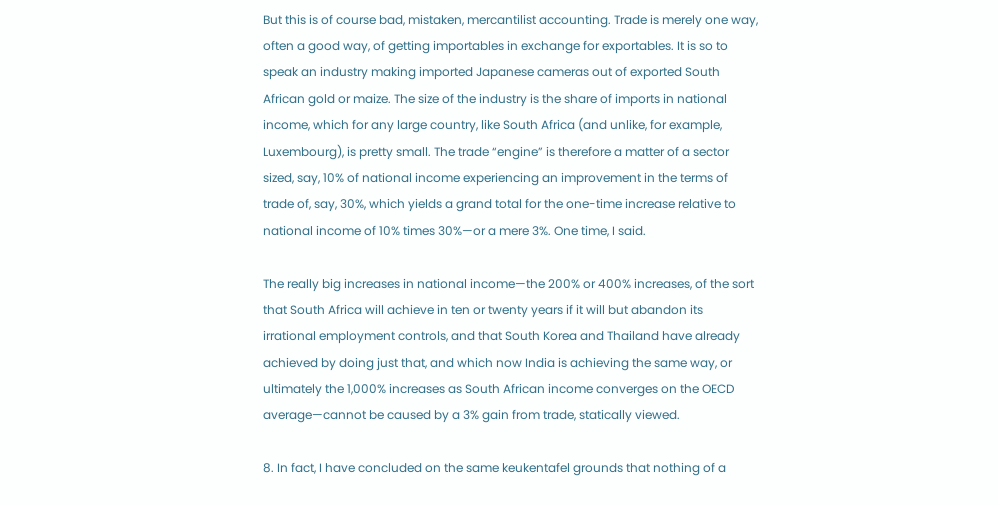But this is of course bad, mistaken, mercantilist accounting. Trade is merely one way, often a good way, of getting importables in exchange for exportables. It is so to speak an industry making imported Japanese cameras out of exported South African gold or maize. The size of the industry is the share of imports in national income, which for any large country, like South Africa (and unlike, for example, Luxembourg), is pretty small. The trade “engine” is therefore a matter of a sector sized, say, 10% of national income experiencing an improvement in the terms of trade of, say, 30%, which yields a grand total for the one-time increase relative to national income of 10% times 30%—or a mere 3%. One time, I said.

The really big increases in national income—the 200% or 400% increases, of the sort that South Africa will achieve in ten or twenty years if it will but abandon its irrational employment controls, and that South Korea and Thailand have already achieved by doing just that, and which now India is achieving the same way, or ultimately the 1,000% increases as South African income converges on the OECD average—cannot be caused by a 3% gain from trade, statically viewed.

8. In fact, I have concluded on the same keukentafel grounds that nothing of a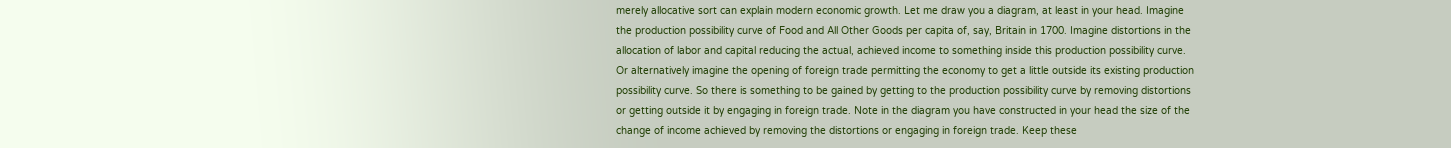merely allocative sort can explain modern economic growth. Let me draw you a diagram, at least in your head. Imagine the production possibility curve of Food and All Other Goods per capita of, say, Britain in 1700. Imagine distortions in the allocation of labor and capital reducing the actual, achieved income to something inside this production possibility curve. Or alternatively imagine the opening of foreign trade permitting the economy to get a little outside its existing production possibility curve. So there is something to be gained by getting to the production possibility curve by removing distortions or getting outside it by engaging in foreign trade. Note in the diagram you have constructed in your head the size of the change of income achieved by removing the distortions or engaging in foreign trade. Keep these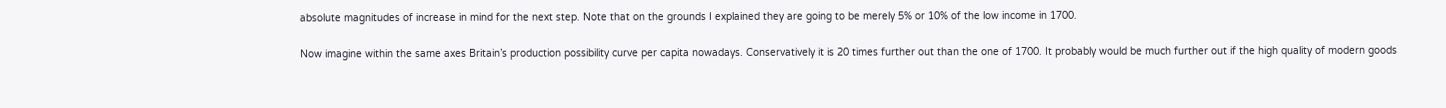absolute magnitudes of increase in mind for the next step. Note that on the grounds I explained they are going to be merely 5% or 10% of the low income in 1700.

Now imagine within the same axes Britain’s production possibility curve per capita nowadays. Conservatively it is 20 times further out than the one of 1700. It probably would be much further out if the high quality of modern goods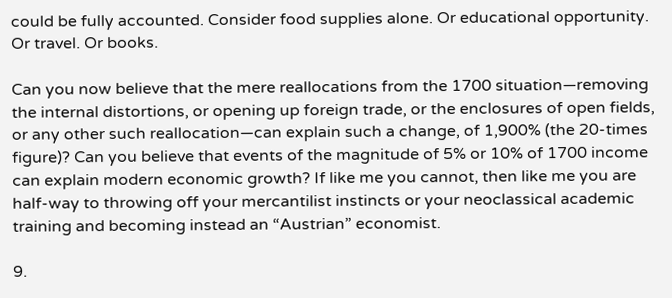could be fully accounted. Consider food supplies alone. Or educational opportunity. Or travel. Or books.

Can you now believe that the mere reallocations from the 1700 situation—removing the internal distortions, or opening up foreign trade, or the enclosures of open fields, or any other such reallocation—can explain such a change, of 1,900% (the 20-times figure)? Can you believe that events of the magnitude of 5% or 10% of 1700 income can explain modern economic growth? If like me you cannot, then like me you are half-way to throwing off your mercantilist instincts or your neoclassical academic training and becoming instead an “Austrian” economist.

9.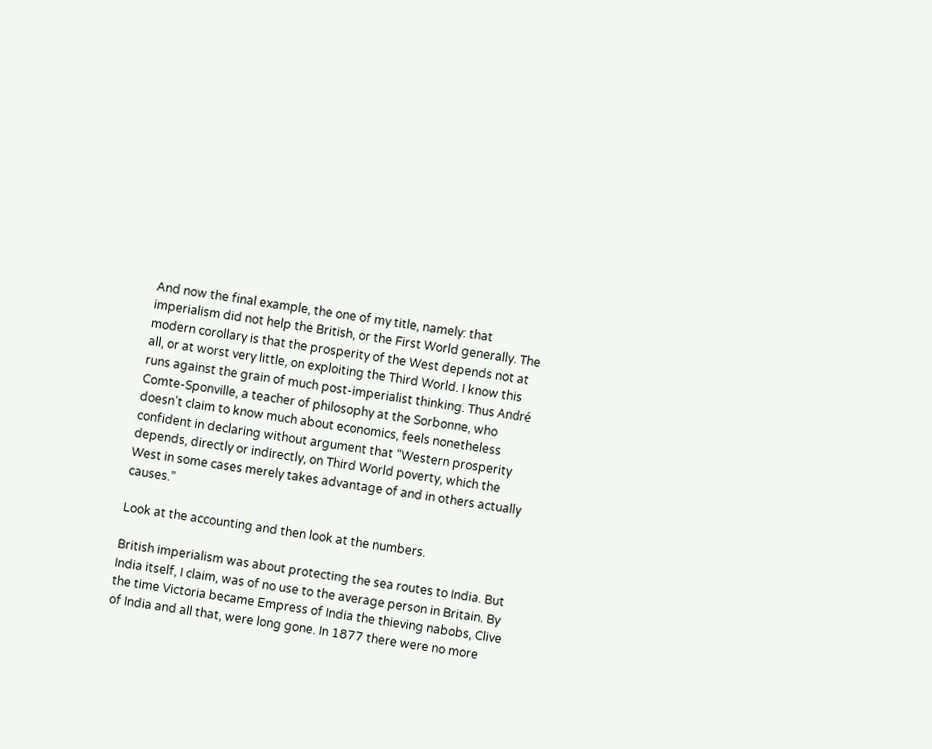And now the final example, the one of my title, namely: that imperialism did not help the British, or the First World generally. The modern corollary is that the prosperity of the West depends not at all, or at worst very little, on exploiting the Third World. I know this runs against the grain of much post-imperialist thinking. Thus André Comte-Sponville, a teacher of philosophy at the Sorbonne, who doesn’t claim to know much about economics, feels nonetheless confident in declaring without argument that “Western prosperity depends, directly or indirectly, on Third World poverty, which the West in some cases merely takes advantage of and in others actually causes.”

Look at the accounting and then look at the numbers.

British imperialism was about protecting the sea routes to India. But India itself, I claim, was of no use to the average person in Britain. By the time Victoria became Empress of India the thieving nabobs, Clive of India and all that, were long gone. In 1877 there were no more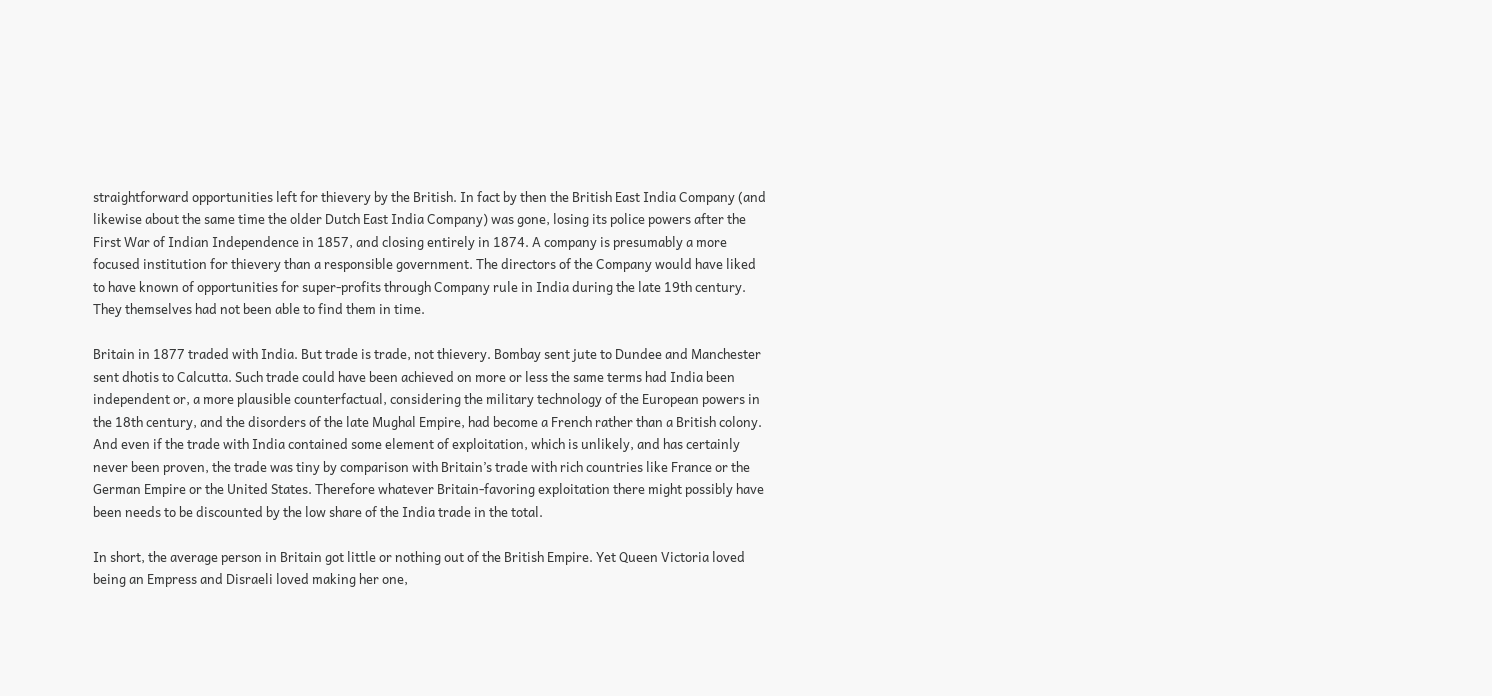straightforward opportunities left for thievery by the British. In fact by then the British East India Company (and likewise about the same time the older Dutch East India Company) was gone, losing its police powers after the First War of Indian Independence in 1857, and closing entirely in 1874. A company is presumably a more focused institution for thievery than a responsible government. The directors of the Company would have liked to have known of opportunities for super-profits through Company rule in India during the late 19th century. They themselves had not been able to find them in time.

Britain in 1877 traded with India. But trade is trade, not thievery. Bombay sent jute to Dundee and Manchester sent dhotis to Calcutta. Such trade could have been achieved on more or less the same terms had India been independent or, a more plausible counterfactual, considering the military technology of the European powers in the 18th century, and the disorders of the late Mughal Empire, had become a French rather than a British colony. And even if the trade with India contained some element of exploitation, which is unlikely, and has certainly never been proven, the trade was tiny by comparison with Britain’s trade with rich countries like France or the German Empire or the United States. Therefore whatever Britain-favoring exploitation there might possibly have been needs to be discounted by the low share of the India trade in the total.

In short, the average person in Britain got little or nothing out of the British Empire. Yet Queen Victoria loved being an Empress and Disraeli loved making her one,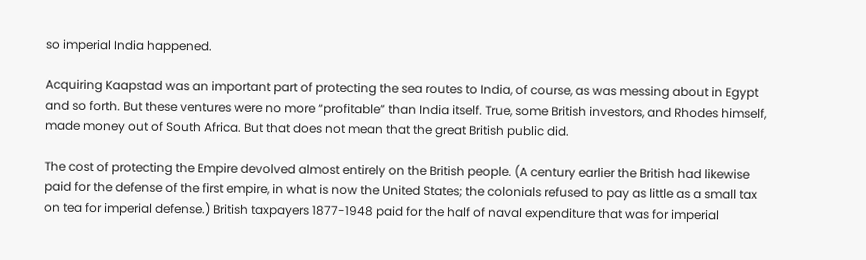so imperial India happened.

Acquiring Kaapstad was an important part of protecting the sea routes to India, of course, as was messing about in Egypt and so forth. But these ventures were no more “profitable” than India itself. True, some British investors, and Rhodes himself, made money out of South Africa. But that does not mean that the great British public did.

The cost of protecting the Empire devolved almost entirely on the British people. (A century earlier the British had likewise paid for the defense of the first empire, in what is now the United States; the colonials refused to pay as little as a small tax on tea for imperial defense.) British taxpayers 1877-1948 paid for the half of naval expenditure that was for imperial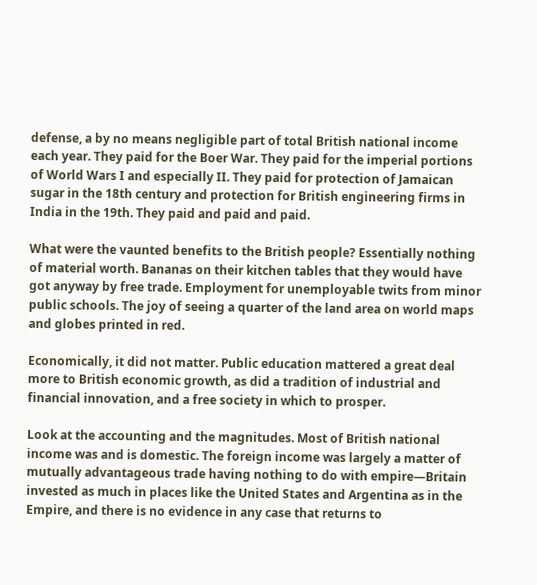defense, a by no means negligible part of total British national income each year. They paid for the Boer War. They paid for the imperial portions of World Wars I and especially II. They paid for protection of Jamaican sugar in the 18th century and protection for British engineering firms in India in the 19th. They paid and paid and paid.

What were the vaunted benefits to the British people? Essentially nothing of material worth. Bananas on their kitchen tables that they would have got anyway by free trade. Employment for unemployable twits from minor public schools. The joy of seeing a quarter of the land area on world maps and globes printed in red.

Economically, it did not matter. Public education mattered a great deal more to British economic growth, as did a tradition of industrial and financial innovation, and a free society in which to prosper.

Look at the accounting and the magnitudes. Most of British national income was and is domestic. The foreign income was largely a matter of mutually advantageous trade having nothing to do with empire—Britain invested as much in places like the United States and Argentina as in the Empire, and there is no evidence in any case that returns to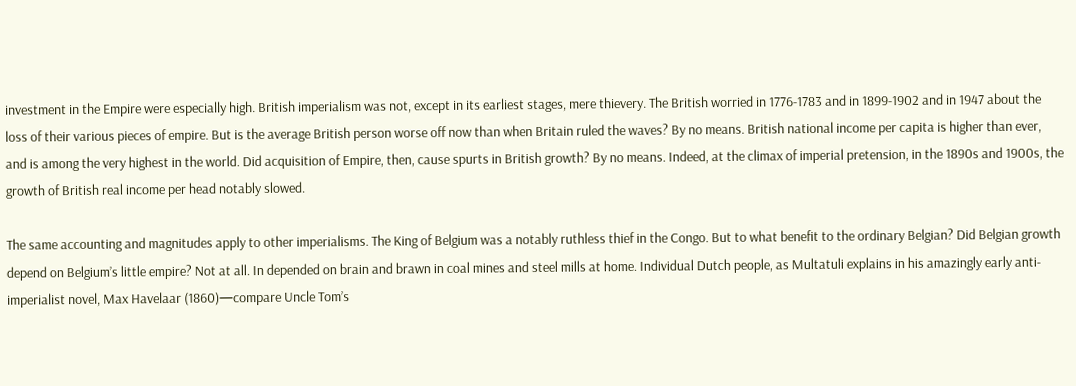investment in the Empire were especially high. British imperialism was not, except in its earliest stages, mere thievery. The British worried in 1776-1783 and in 1899-1902 and in 1947 about the loss of their various pieces of empire. But is the average British person worse off now than when Britain ruled the waves? By no means. British national income per capita is higher than ever, and is among the very highest in the world. Did acquisition of Empire, then, cause spurts in British growth? By no means. Indeed, at the climax of imperial pretension, in the 1890s and 1900s, the growth of British real income per head notably slowed.

The same accounting and magnitudes apply to other imperialisms. The King of Belgium was a notably ruthless thief in the Congo. But to what benefit to the ordinary Belgian? Did Belgian growth depend on Belgium’s little empire? Not at all. In depended on brain and brawn in coal mines and steel mills at home. Individual Dutch people, as Multatuli explains in his amazingly early anti-imperialist novel, Max Havelaar (1860)—compare Uncle Tom’s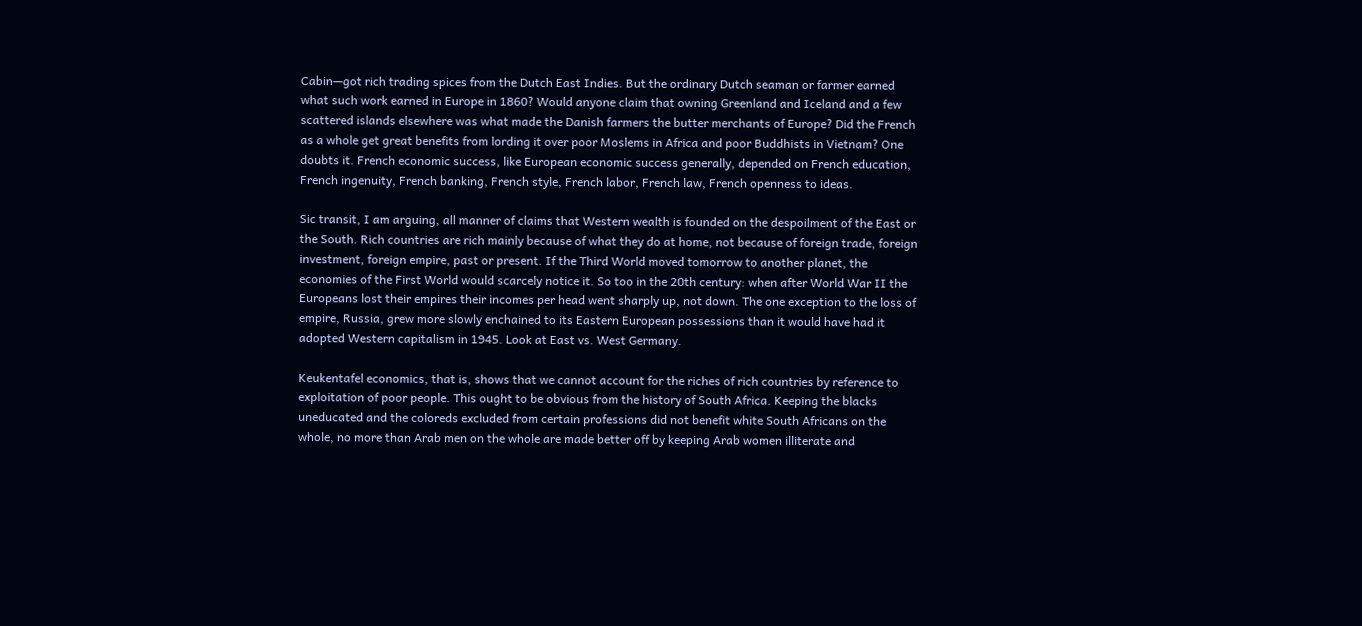Cabin—got rich trading spices from the Dutch East Indies. But the ordinary Dutch seaman or farmer earned what such work earned in Europe in 1860? Would anyone claim that owning Greenland and Iceland and a few scattered islands elsewhere was what made the Danish farmers the butter merchants of Europe? Did the French as a whole get great benefits from lording it over poor Moslems in Africa and poor Buddhists in Vietnam? One doubts it. French economic success, like European economic success generally, depended on French education, French ingenuity, French banking, French style, French labor, French law, French openness to ideas.

Sic transit, I am arguing, all manner of claims that Western wealth is founded on the despoilment of the East or the South. Rich countries are rich mainly because of what they do at home, not because of foreign trade, foreign investment, foreign empire, past or present. If the Third World moved tomorrow to another planet, the economies of the First World would scarcely notice it. So too in the 20th century: when after World War II the Europeans lost their empires their incomes per head went sharply up, not down. The one exception to the loss of empire, Russia, grew more slowly enchained to its Eastern European possessions than it would have had it adopted Western capitalism in 1945. Look at East vs. West Germany.

Keukentafel economics, that is, shows that we cannot account for the riches of rich countries by reference to exploitation of poor people. This ought to be obvious from the history of South Africa. Keeping the blacks uneducated and the coloreds excluded from certain professions did not benefit white South Africans on the whole, no more than Arab men on the whole are made better off by keeping Arab women illiterate and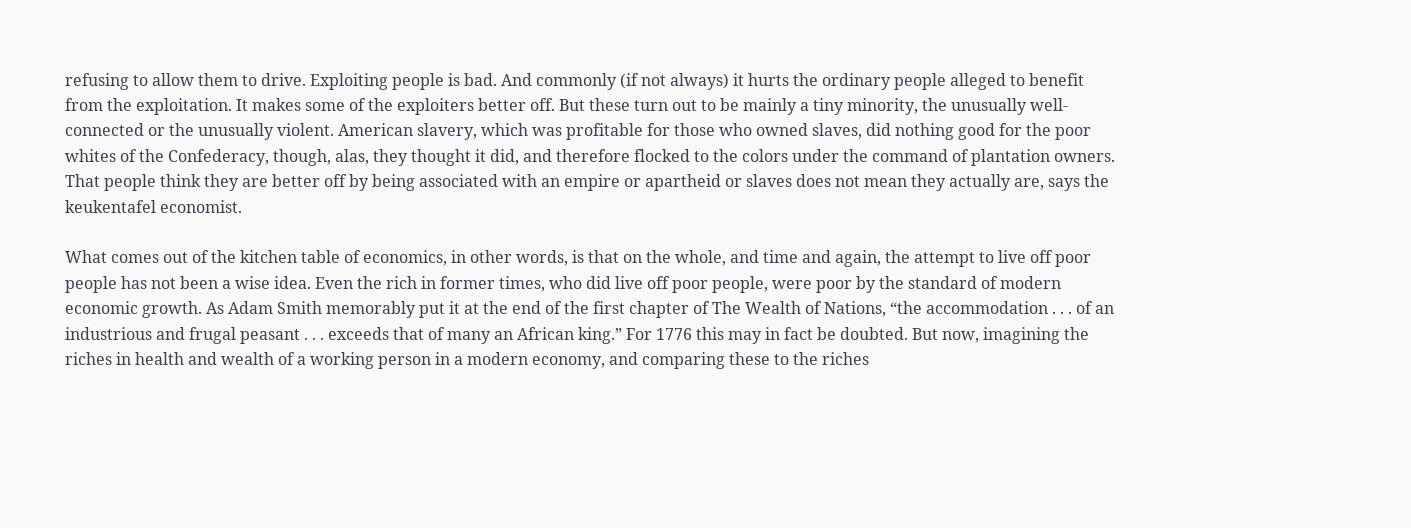refusing to allow them to drive. Exploiting people is bad. And commonly (if not always) it hurts the ordinary people alleged to benefit from the exploitation. It makes some of the exploiters better off. But these turn out to be mainly a tiny minority, the unusually well-connected or the unusually violent. American slavery, which was profitable for those who owned slaves, did nothing good for the poor whites of the Confederacy, though, alas, they thought it did, and therefore flocked to the colors under the command of plantation owners. That people think they are better off by being associated with an empire or apartheid or slaves does not mean they actually are, says the keukentafel economist.

What comes out of the kitchen table of economics, in other words, is that on the whole, and time and again, the attempt to live off poor people has not been a wise idea. Even the rich in former times, who did live off poor people, were poor by the standard of modern economic growth. As Adam Smith memorably put it at the end of the first chapter of The Wealth of Nations, “the accommodation . . . of an industrious and frugal peasant . . . exceeds that of many an African king.” For 1776 this may in fact be doubted. But now, imagining the riches in health and wealth of a working person in a modern economy, and comparing these to the riches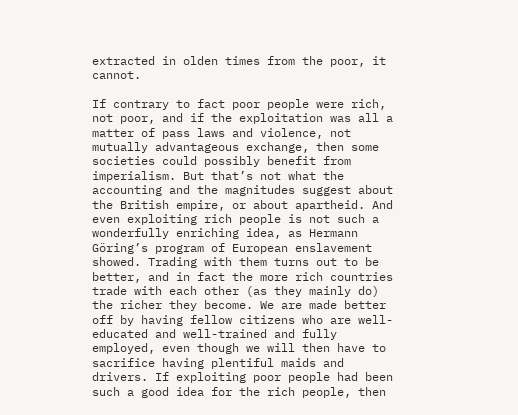extracted in olden times from the poor, it cannot.

If contrary to fact poor people were rich, not poor, and if the exploitation was all a matter of pass laws and violence, not mutually advantageous exchange, then some societies could possibly benefit from imperialism. But that’s not what the accounting and the magnitudes suggest about the British empire, or about apartheid. And even exploiting rich people is not such a wonderfully enriching idea, as Hermann Göring’s program of European enslavement showed. Trading with them turns out to be better, and in fact the more rich countries trade with each other (as they mainly do) the richer they become. We are made better off by having fellow citizens who are well-educated and well-trained and fully employed, even though we will then have to sacrifice having plentiful maids and drivers. If exploiting poor people had been such a good idea for the rich people, then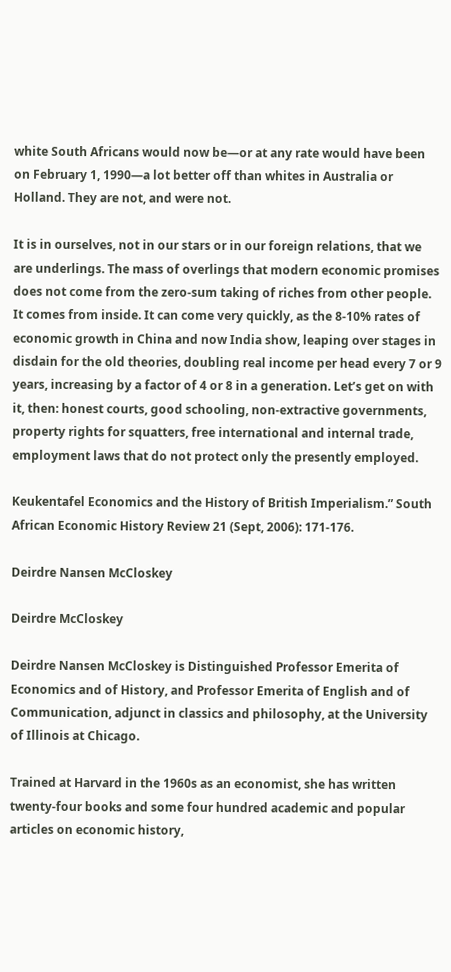white South Africans would now be—or at any rate would have been on February 1, 1990—a lot better off than whites in Australia or Holland. They are not, and were not.

It is in ourselves, not in our stars or in our foreign relations, that we are underlings. The mass of overlings that modern economic promises does not come from the zero-sum taking of riches from other people. It comes from inside. It can come very quickly, as the 8-10% rates of economic growth in China and now India show, leaping over stages in disdain for the old theories, doubling real income per head every 7 or 9 years, increasing by a factor of 4 or 8 in a generation. Let’s get on with it, then: honest courts, good schooling, non-extractive governments, property rights for squatters, free international and internal trade, employment laws that do not protect only the presently employed.

Keukentafel Economics and the History of British Imperialism.” South African Economic History Review 21 (Sept, 2006): 171-176.

Deirdre Nansen McCloskey

Deirdre McCloskey

Deirdre Nansen McCloskey is Distinguished Professor Emerita of Economics and of History, and Professor Emerita of English and of Communication, adjunct in classics and philosophy, at the University of Illinois at Chicago.

Trained at Harvard in the 1960s as an economist, she has written twenty-four books and some four hundred academic and popular articles on economic history,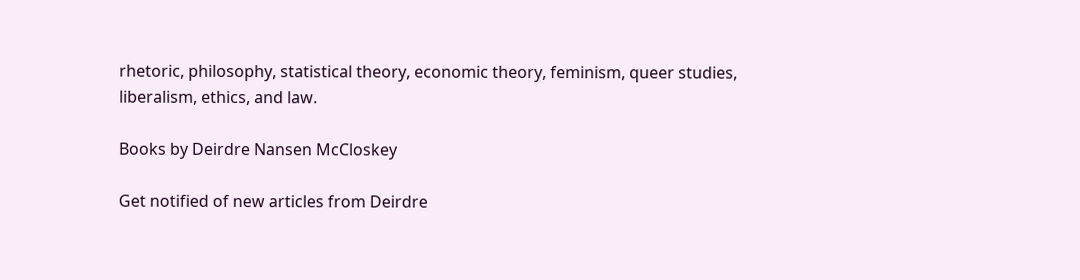rhetoric, philosophy, statistical theory, economic theory, feminism, queer studies, liberalism, ethics, and law.

Books by Deirdre Nansen McCloskey

Get notified of new articles from Deirdre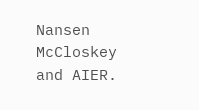Nansen McCloskey and AIER.